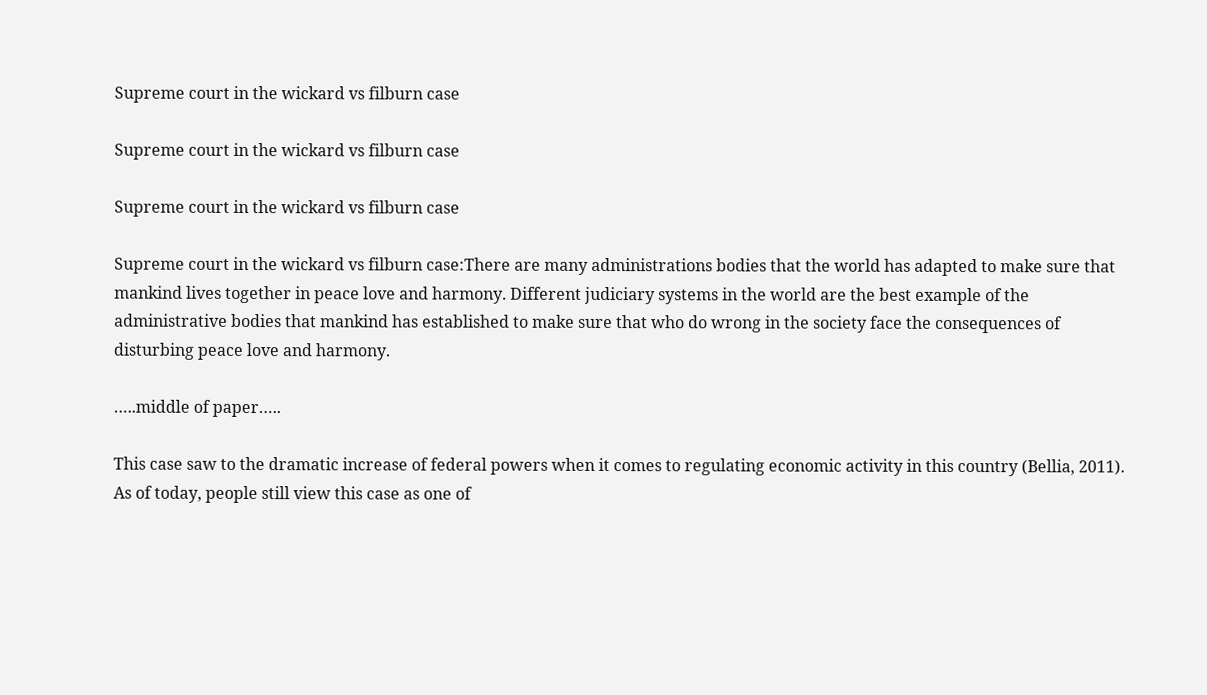Supreme court in the wickard vs filburn case

Supreme court in the wickard vs filburn case

Supreme court in the wickard vs filburn case

Supreme court in the wickard vs filburn case:There are many administrations bodies that the world has adapted to make sure that mankind lives together in peace love and harmony. Different judiciary systems in the world are the best example of the administrative bodies that mankind has established to make sure that who do wrong in the society face the consequences of disturbing peace love and harmony.

…..middle of paper…..

This case saw to the dramatic increase of federal powers when it comes to regulating economic activity in this country (Bellia, 2011). As of today, people still view this case as one of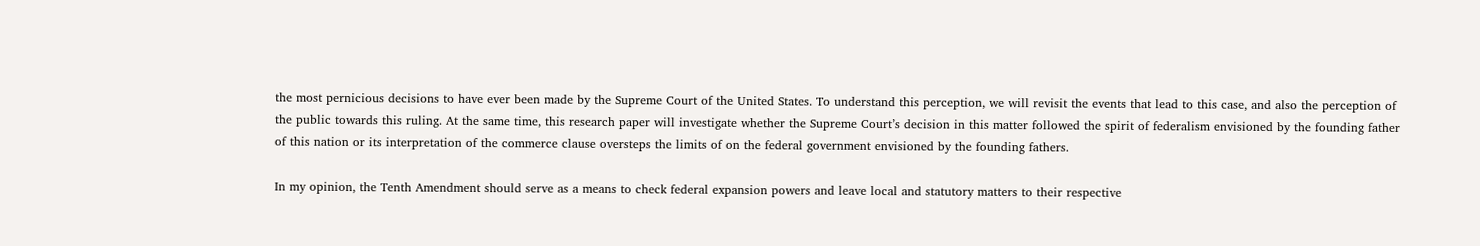the most pernicious decisions to have ever been made by the Supreme Court of the United States. To understand this perception, we will revisit the events that lead to this case, and also the perception of the public towards this ruling. At the same time, this research paper will investigate whether the Supreme Court’s decision in this matter followed the spirit of federalism envisioned by the founding father of this nation or its interpretation of the commerce clause oversteps the limits of on the federal government envisioned by the founding fathers.

In my opinion, the Tenth Amendment should serve as a means to check federal expansion powers and leave local and statutory matters to their respective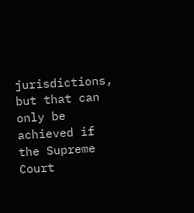jurisdictions, but that can only be achieved if the Supreme Court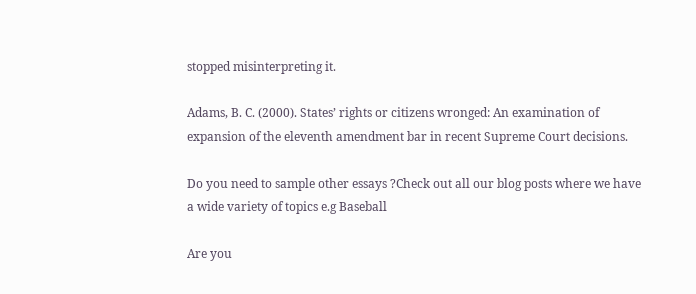stopped misinterpreting it.

Adams, B. C. (2000). States’ rights or citizens wronged: An examination of expansion of the eleventh amendment bar in recent Supreme Court decisions.

Do you need to sample other essays ?Check out all our blog posts where we have a wide variety of topics e.g Baseball

Are you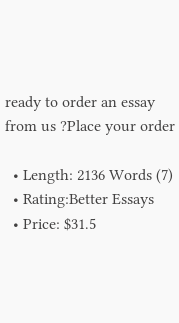ready to order an essay from us ?Place your order

  • Length: 2136 Words (7)
  • Rating:Better Essays
  • Price: $31.5